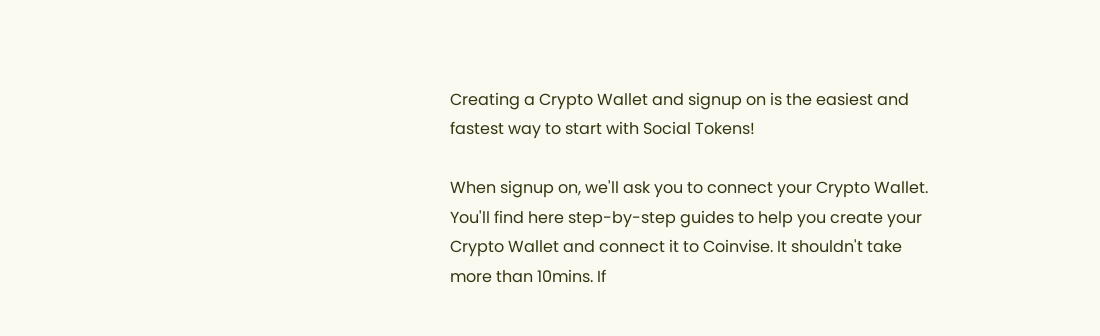Creating a Crypto Wallet and signup on is the easiest and fastest way to start with Social Tokens!

When signup on, we'll ask you to connect your Crypto Wallet. You'll find here step-by-step guides to help you create your Crypto Wallet and connect it to Coinvise. It shouldn't take more than 10mins. If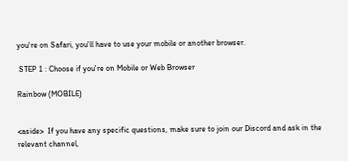you're on Safari, you'll have to use your mobile or another browser.

 STEP 1 : Choose if you're on Mobile or Web Browser

Rainbow (MOBILE)


<aside>  If you have any specific questions, make sure to join our Discord and ask in the relevant channel,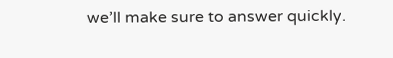we’ll make sure to answer quickly.